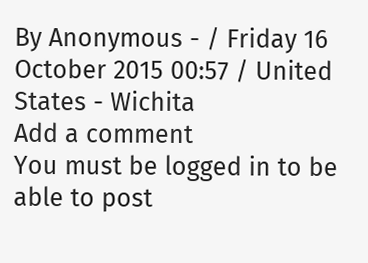By Anonymous - / Friday 16 October 2015 00:57 / United States - Wichita
Add a comment
You must be logged in to be able to post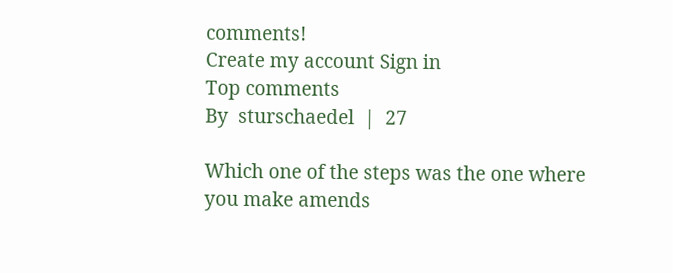comments!
Create my account Sign in
Top comments
By  sturschaedel  |  27

Which one of the steps was the one where you make amends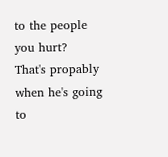to the people you hurt? That's propably when he's going to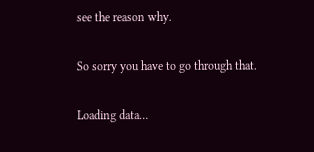see the reason why.

So sorry you have to go through that.

Loading data…